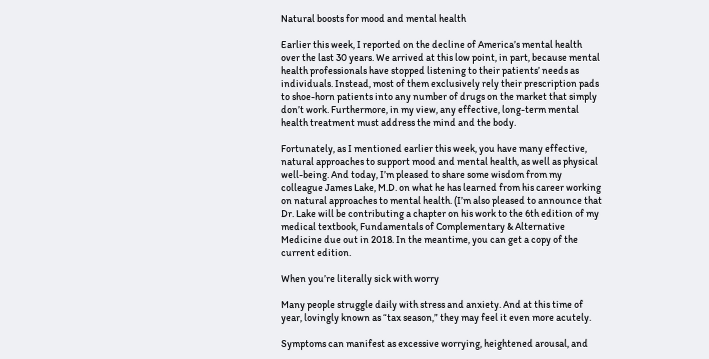Natural boosts for mood and mental health

Earlier this week, I reported on the decline of America’s mental health over the last 30 years. We arrived at this low point, in part, because mental health professionals have stopped listening to their patients’ needs as individuals. Instead, most of them exclusively rely their prescription pads to shoe-horn patients into any number of drugs on the market that simply don’t work. Furthermore, in my view, any effective, long-term mental health treatment must address the mind and the body.

Fortunately, as I mentioned earlier this week, you have many effective, natural approaches to support mood and mental health, as well as physical well-being. And today, I’m pleased to share some wisdom from my colleague James Lake, M.D. on what he has learned from his career working on natural approaches to mental health. (I’m also pleased to announce that Dr. Lake will be contributing a chapter on his work to the 6th edition of my medical textbook, Fundamentals of Complementary & Alternative Medicine due out in 2018. In the meantime, you can get a copy of the current edition.

When you’re literally sick with worry

Many people struggle daily with stress and anxiety. And at this time of year, lovingly known as “tax season,” they may feel it even more acutely.

Symptoms can manifest as excessive worrying, heightened arousal, and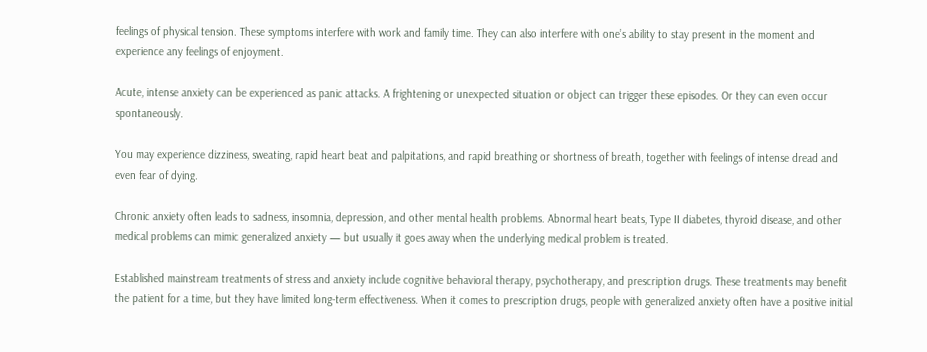feelings of physical tension. These symptoms interfere with work and family time. They can also interfere with one’s ability to stay present in the moment and experience any feelings of enjoyment.

Acute, intense anxiety can be experienced as panic attacks. A frightening or unexpected situation or object can trigger these episodes. Or they can even occur spontaneously.

You may experience dizziness, sweating, rapid heart beat and palpitations, and rapid breathing or shortness of breath, together with feelings of intense dread and even fear of dying.

Chronic anxiety often leads to sadness, insomnia, depression, and other mental health problems. Abnormal heart beats, Type II diabetes, thyroid disease, and other medical problems can mimic generalized anxiety — but usually it goes away when the underlying medical problem is treated.

Established mainstream treatments of stress and anxiety include cognitive behavioral therapy, psychotherapy, and prescription drugs. These treatments may benefit the patient for a time, but they have limited long-term effectiveness. When it comes to prescription drugs, people with generalized anxiety often have a positive initial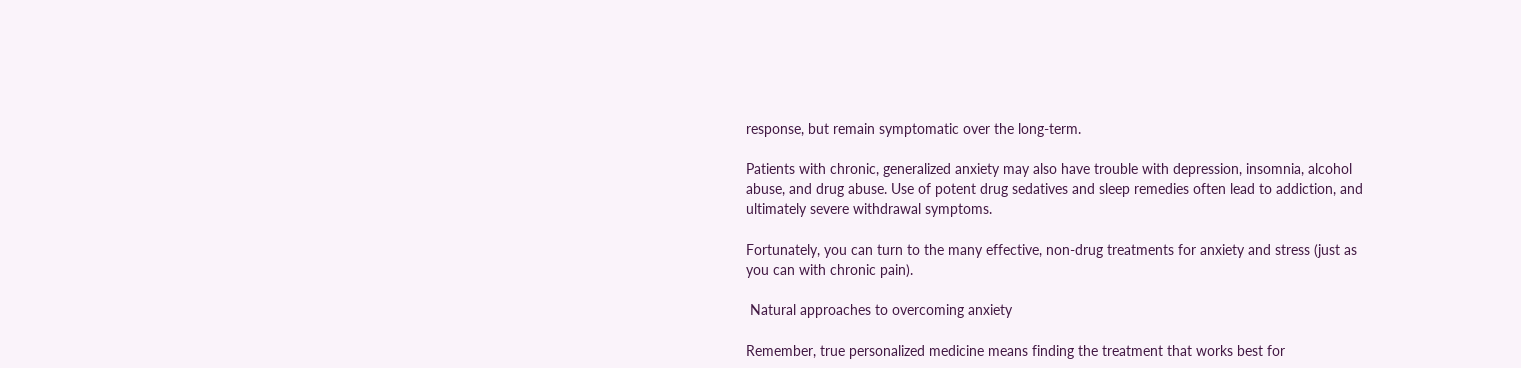response, but remain symptomatic over the long-term.

Patients with chronic, generalized anxiety may also have trouble with depression, insomnia, alcohol abuse, and drug abuse. Use of potent drug sedatives and sleep remedies often lead to addiction, and ultimately severe withdrawal symptoms.

Fortunately, you can turn to the many effective, non-drug treatments for anxiety and stress (just as you can with chronic pain).

 Natural approaches to overcoming anxiety

Remember, true personalized medicine means finding the treatment that works best for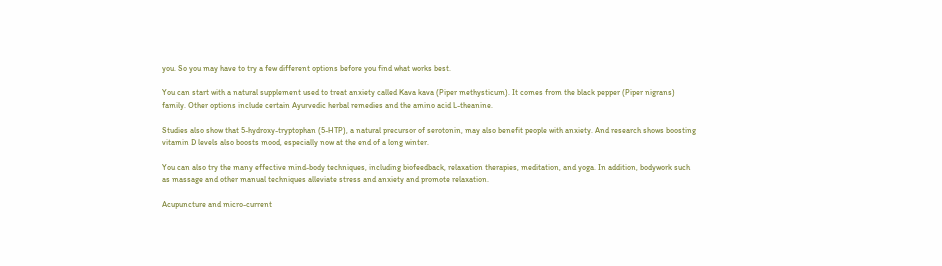you. So you may have to try a few different options before you find what works best.

You can start with a natural supplement used to treat anxiety called Kava kava (Piper methysticum). It comes from the black pepper (Piper nigrans) family. Other options include certain Ayurvedic herbal remedies and the amino acid L-theanine.

Studies also show that 5-hydroxy-tryptophan (5-HTP), a natural precursor of serotonin, may also benefit people with anxiety. And research shows boosting vitamin D levels also boosts mood, especially now at the end of a long winter.

You can also try the many effective mind-body techniques, including biofeedback, relaxation therapies, meditation, and yoga. In addition, bodywork such as massage and other manual techniques alleviate stress and anxiety and promote relaxation.

Acupuncture and micro-current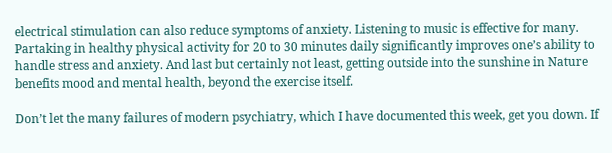electrical stimulation can also reduce symptoms of anxiety. Listening to music is effective for many. Partaking in healthy physical activity for 20 to 30 minutes daily significantly improves one’s ability to handle stress and anxiety. And last but certainly not least, getting outside into the sunshine in Nature benefits mood and mental health, beyond the exercise itself.

Don’t let the many failures of modern psychiatry, which I have documented this week, get you down. If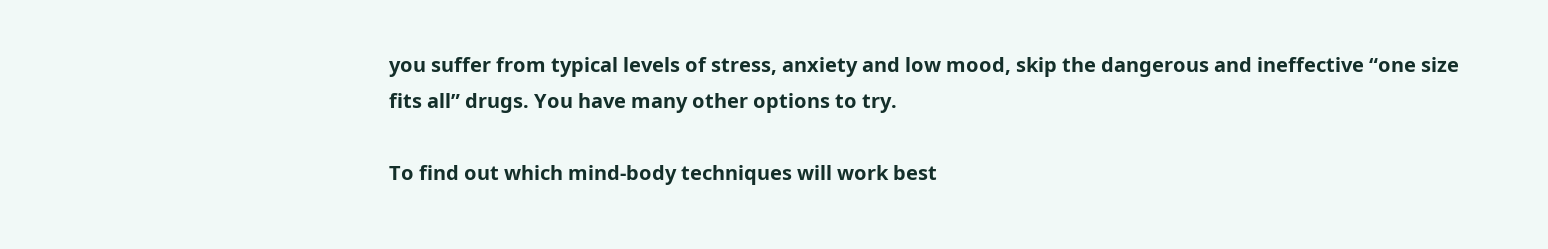you suffer from typical levels of stress, anxiety and low mood, skip the dangerous and ineffective “one size fits all” drugs. You have many other options to try.

To find out which mind-body techniques will work best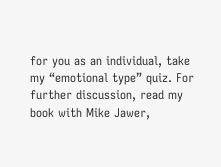for you as an individual, take my “emotional type” quiz. For further discussion, read my book with Mike Jawer,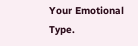Your Emotional Type.